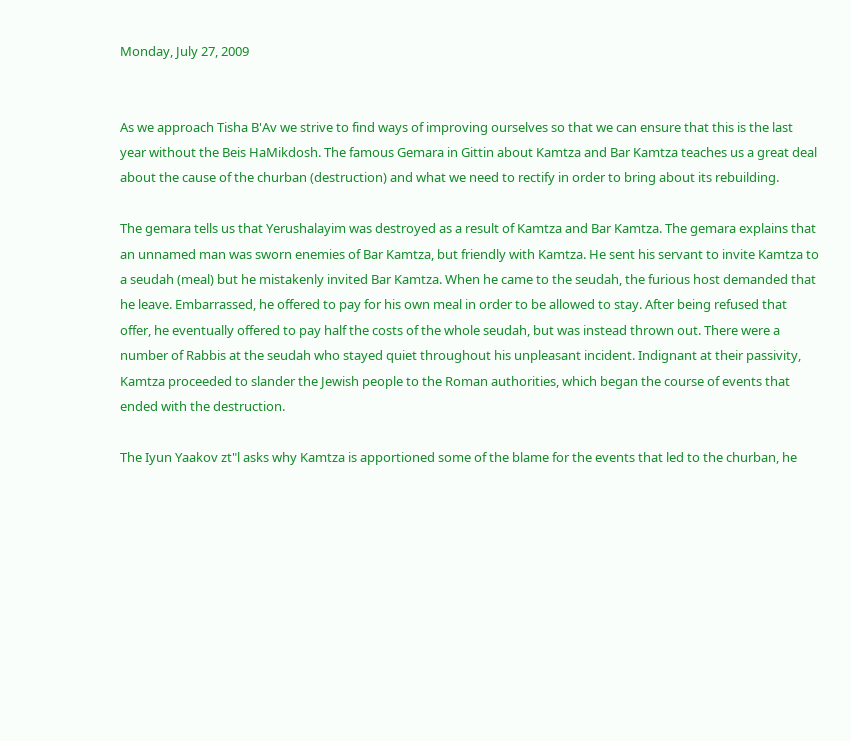Monday, July 27, 2009


As we approach Tisha B'Av we strive to find ways of improving ourselves so that we can ensure that this is the last year without the Beis HaMikdosh. The famous Gemara in Gittin about Kamtza and Bar Kamtza teaches us a great deal about the cause of the churban (destruction) and what we need to rectify in order to bring about its rebuilding.

The gemara tells us that Yerushalayim was destroyed as a result of Kamtza and Bar Kamtza. The gemara explains that an unnamed man was sworn enemies of Bar Kamtza, but friendly with Kamtza. He sent his servant to invite Kamtza to a seudah (meal) but he mistakenly invited Bar Kamtza. When he came to the seudah, the furious host demanded that he leave. Embarrassed, he offered to pay for his own meal in order to be allowed to stay. After being refused that offer, he eventually offered to pay half the costs of the whole seudah, but was instead thrown out. There were a number of Rabbis at the seudah who stayed quiet throughout his unpleasant incident. Indignant at their passivity, Kamtza proceeded to slander the Jewish people to the Roman authorities, which began the course of events that ended with the destruction.

The Iyun Yaakov zt"l asks why Kamtza is apportioned some of the blame for the events that led to the churban, he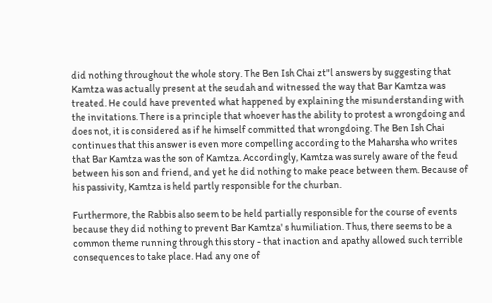did nothing throughout the whole story. The Ben Ish Chai zt"l answers by suggesting that Kamtza was actually present at the seudah and witnessed the way that Bar Kamtza was treated. He could have prevented what happened by explaining the misunderstanding with the invitations. There is a principle that whoever has the ability to protest a wrongdoing and does not, it is considered as if he himself committed that wrongdoing. The Ben Ish Chai continues that this answer is even more compelling according to the Maharsha who writes that Bar Kamtza was the son of Kamtza. Accordingly, Kamtza was surely aware of the feud between his son and friend, and yet he did nothing to make peace between them. Because of his passivity, Kamtza is held partly responsible for the churban.

Furthermore, the Rabbis also seem to be held partially responsible for the course of events because they did nothing to prevent Bar Kamtza' s humiliation. Thus, there seems to be a common theme running through this story - that inaction and apathy allowed such terrible consequences to take place. Had any one of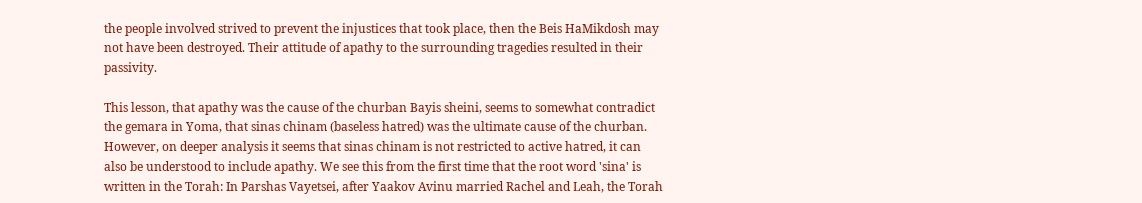the people involved strived to prevent the injustices that took place, then the Beis HaMikdosh may not have been destroyed. Their attitude of apathy to the surrounding tragedies resulted in their passivity.

This lesson, that apathy was the cause of the churban Bayis sheini, seems to somewhat contradict the gemara in Yoma, that sinas chinam (baseless hatred) was the ultimate cause of the churban. However, on deeper analysis it seems that sinas chinam is not restricted to active hatred, it can also be understood to include apathy. We see this from the first time that the root word 'sina' is written in the Torah: In Parshas Vayetsei, after Yaakov Avinu married Rachel and Leah, the Torah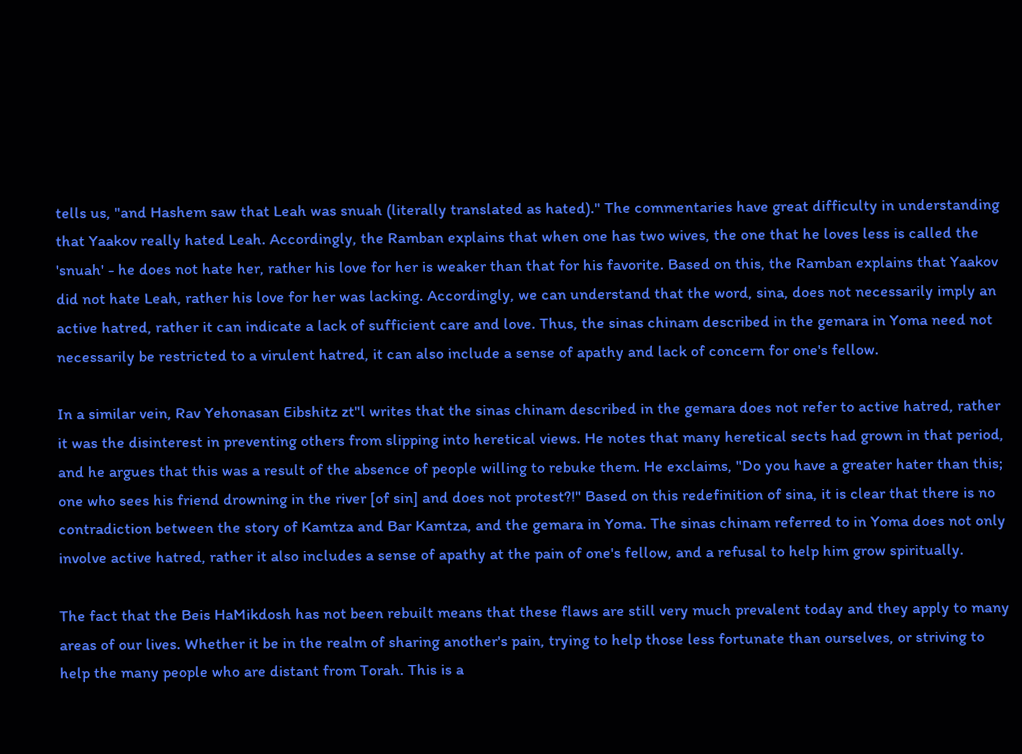tells us, "and Hashem saw that Leah was snuah (literally translated as hated)." The commentaries have great difficulty in understanding that Yaakov really hated Leah. Accordingly, the Ramban explains that when one has two wives, the one that he loves less is called the 'snuah' - he does not hate her, rather his love for her is weaker than that for his favorite. Based on this, the Ramban explains that Yaakov did not hate Leah, rather his love for her was lacking. Accordingly, we can understand that the word, sina, does not necessarily imply an active hatred, rather it can indicate a lack of sufficient care and love. Thus, the sinas chinam described in the gemara in Yoma need not necessarily be restricted to a virulent hatred, it can also include a sense of apathy and lack of concern for one's fellow.

In a similar vein, Rav Yehonasan Eibshitz zt"l writes that the sinas chinam described in the gemara does not refer to active hatred, rather it was the disinterest in preventing others from slipping into heretical views. He notes that many heretical sects had grown in that period, and he argues that this was a result of the absence of people willing to rebuke them. He exclaims, "Do you have a greater hater than this; one who sees his friend drowning in the river [of sin] and does not protest?!" Based on this redefinition of sina, it is clear that there is no contradiction between the story of Kamtza and Bar Kamtza, and the gemara in Yoma. The sinas chinam referred to in Yoma does not only involve active hatred, rather it also includes a sense of apathy at the pain of one's fellow, and a refusal to help him grow spiritually.

The fact that the Beis HaMikdosh has not been rebuilt means that these flaws are still very much prevalent today and they apply to many areas of our lives. Whether it be in the realm of sharing another's pain, trying to help those less fortunate than ourselves, or striving to help the many people who are distant from Torah. This is a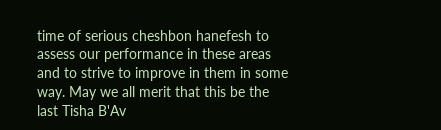time of serious cheshbon hanefesh to assess our performance in these areas and to strive to improve in them in some way. May we all merit that this be the last Tisha B'Av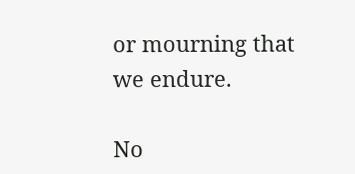or mourning that we endure.

No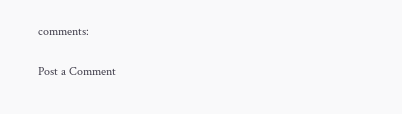comments:

Post a Comment